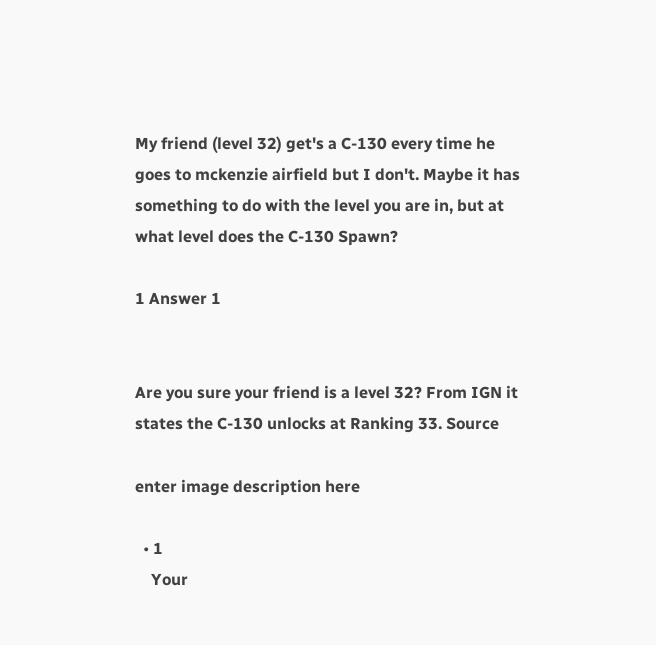My friend (level 32) get's a C-130 every time he goes to mckenzie airfield but I don't. Maybe it has something to do with the level you are in, but at what level does the C-130 Spawn?

1 Answer 1


Are you sure your friend is a level 32? From IGN it states the C-130 unlocks at Ranking 33. Source

enter image description here

  • 1
    Your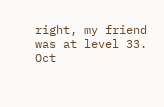right, my friend was at level 33. Oct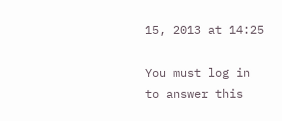15, 2013 at 14:25

You must log in to answer this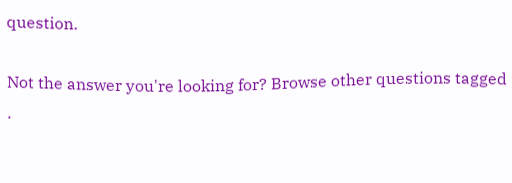question.

Not the answer you're looking for? Browse other questions tagged .